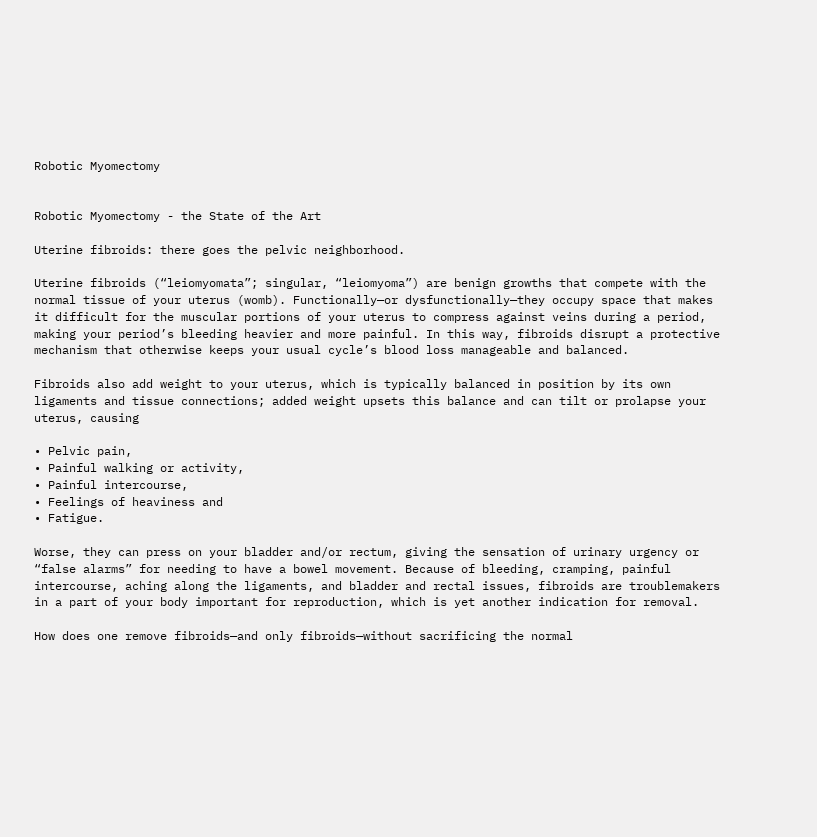Robotic Myomectomy


Robotic Myomectomy - the State of the Art

Uterine fibroids: there goes the pelvic neighborhood.

Uterine fibroids (“leiomyomata”; singular, “leiomyoma”) are benign growths that compete with the normal tissue of your uterus (womb). Functionally—or dysfunctionally—they occupy space that makes it difficult for the muscular portions of your uterus to compress against veins during a period, making your period’s bleeding heavier and more painful. In this way, fibroids disrupt a protective mechanism that otherwise keeps your usual cycle’s blood loss manageable and balanced.

Fibroids also add weight to your uterus, which is typically balanced in position by its own ligaments and tissue connections; added weight upsets this balance and can tilt or prolapse your uterus, causing

• Pelvic pain,
• Painful walking or activity,
• Painful intercourse,
• Feelings of heaviness and
• Fatigue.

Worse, they can press on your bladder and/or rectum, giving the sensation of urinary urgency or “false alarms” for needing to have a bowel movement. Because of bleeding, cramping, painful intercourse, aching along the ligaments, and bladder and rectal issues, fibroids are troublemakers in a part of your body important for reproduction, which is yet another indication for removal.

How does one remove fibroids—and only fibroids—without sacrificing the normal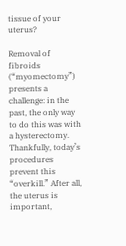tissue of your uterus?

Removal of fibroids (“myomectomy”) presents a challenge: in the past, the only way to do this was with a hysterectomy. Thankfully, today’s procedures prevent this “overkill.” After all, the uterus is important,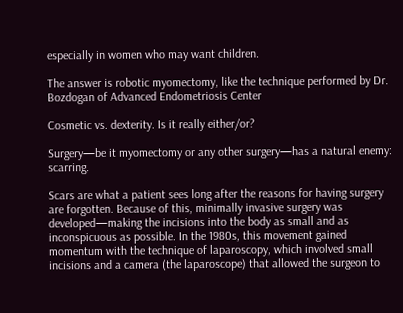especially in women who may want children.

The answer is robotic myomectomy, like the technique performed by Dr. Bozdogan of Advanced Endometriosis Center

Cosmetic vs. dexterity. Is it really either/or?

Surgery—be it myomectomy or any other surgery—has a natural enemy: scarring.

Scars are what a patient sees long after the reasons for having surgery are forgotten. Because of this, minimally invasive surgery was developed—making the incisions into the body as small and as inconspicuous as possible. In the 1980s, this movement gained momentum with the technique of laparoscopy, which involved small incisions and a camera (the laparoscope) that allowed the surgeon to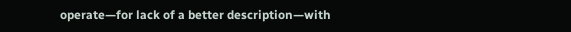operate—for lack of a better description—with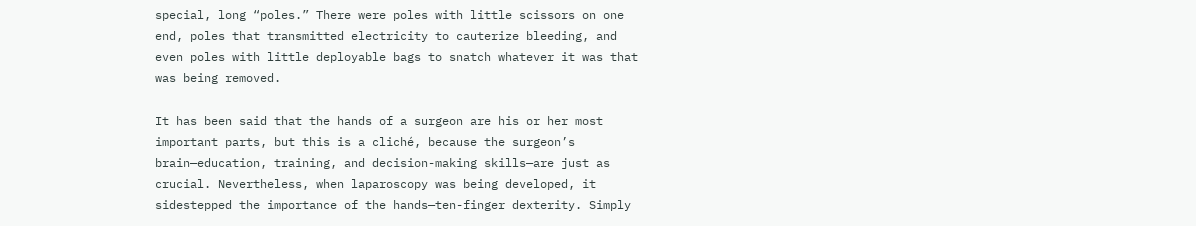special, long “poles.” There were poles with little scissors on one end, poles that transmitted electricity to cauterize bleeding, and even poles with little deployable bags to snatch whatever it was that was being removed.

It has been said that the hands of a surgeon are his or her most important parts, but this is a cliché, because the surgeon’s brain—education, training, and decision-making skills—are just as crucial. Nevertheless, when laparoscopy was being developed, it sidestepped the importance of the hands—ten-finger dexterity. Simply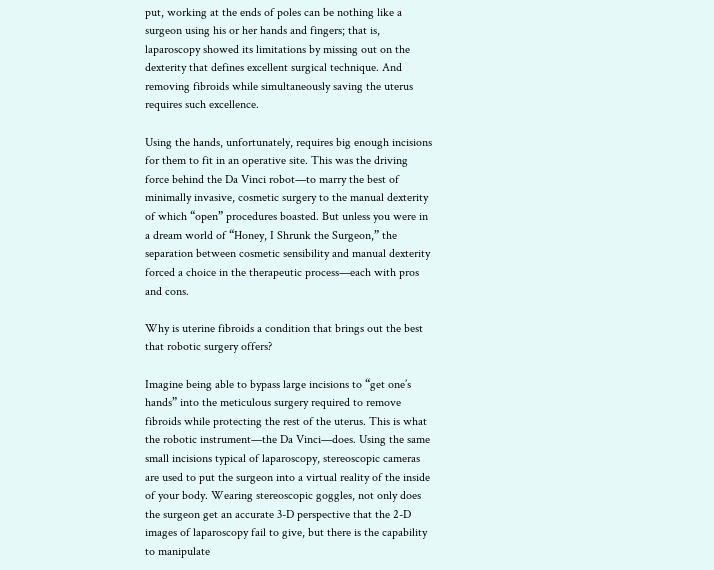put, working at the ends of poles can be nothing like a surgeon using his or her hands and fingers; that is, laparoscopy showed its limitations by missing out on the dexterity that defines excellent surgical technique. And removing fibroids while simultaneously saving the uterus requires such excellence.

Using the hands, unfortunately, requires big enough incisions for them to fit in an operative site. This was the driving force behind the Da Vinci robot—to marry the best of minimally invasive, cosmetic surgery to the manual dexterity of which “open” procedures boasted. But unless you were in a dream world of “Honey, I Shrunk the Surgeon,” the separation between cosmetic sensibility and manual dexterity forced a choice in the therapeutic process—each with pros and cons.

Why is uterine fibroids a condition that brings out the best that robotic surgery offers?

Imagine being able to bypass large incisions to “get one’s hands” into the meticulous surgery required to remove fibroids while protecting the rest of the uterus. This is what the robotic instrument—the Da Vinci—does. Using the same small incisions typical of laparoscopy, stereoscopic cameras are used to put the surgeon into a virtual reality of the inside of your body. Wearing stereoscopic goggles, not only does the surgeon get an accurate 3-D perspective that the 2-D images of laparoscopy fail to give, but there is the capability to manipulate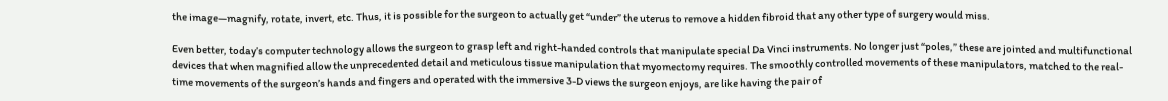the image—magnify, rotate, invert, etc. Thus, it is possible for the surgeon to actually get “under” the uterus to remove a hidden fibroid that any other type of surgery would miss.

Even better, today’s computer technology allows the surgeon to grasp left and right-handed controls that manipulate special Da Vinci instruments. No longer just “poles,” these are jointed and multifunctional devices that when magnified allow the unprecedented detail and meticulous tissue manipulation that myomectomy requires. The smoothly controlled movements of these manipulators, matched to the real-time movements of the surgeon’s hands and fingers and operated with the immersive 3-D views the surgeon enjoys, are like having the pair of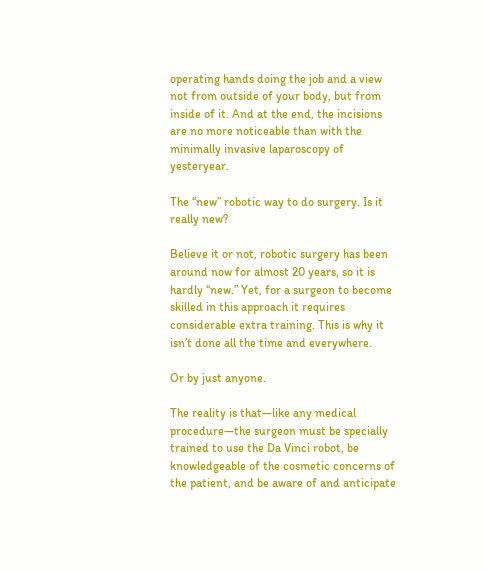operating hands doing the job and a view not from outside of your body, but from inside of it. And at the end, the incisions are no more noticeable than with the minimally invasive laparoscopy of yesteryear.

The “new” robotic way to do surgery. Is it really new?

Believe it or not, robotic surgery has been around now for almost 20 years, so it is hardly “new.” Yet, for a surgeon to become skilled in this approach it requires considerable extra training. This is why it isn’t done all the time and everywhere.

Or by just anyone.

The reality is that—like any medical procedure—the surgeon must be specially trained to use the Da Vinci robot, be knowledgeable of the cosmetic concerns of the patient, and be aware of and anticipate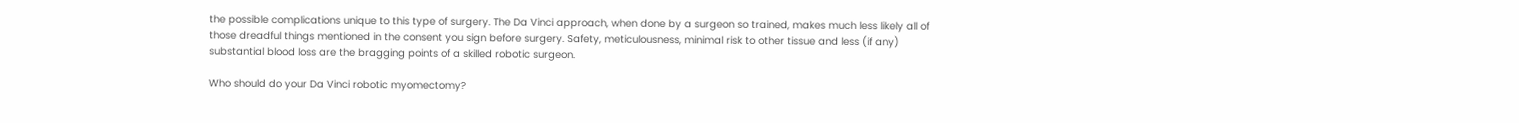the possible complications unique to this type of surgery. The Da Vinci approach, when done by a surgeon so trained, makes much less likely all of those dreadful things mentioned in the consent you sign before surgery. Safety, meticulousness, minimal risk to other tissue and less (if any) substantial blood loss are the bragging points of a skilled robotic surgeon.

Who should do your Da Vinci robotic myomectomy?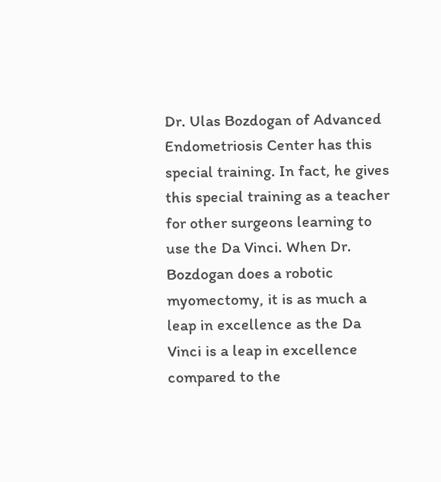Dr. Ulas Bozdogan of Advanced  Endometriosis Center has this special training. In fact, he gives this special training as a teacher for other surgeons learning to use the Da Vinci. When Dr. Bozdogan does a robotic myomectomy, it is as much a leap in excellence as the Da Vinci is a leap in excellence compared to the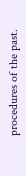procedures of the past.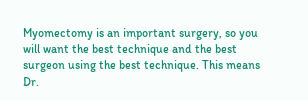Myomectomy is an important surgery, so you will want the best technique and the best surgeon using the best technique. This means Dr.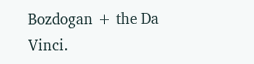Bozdogan + the Da Vinci.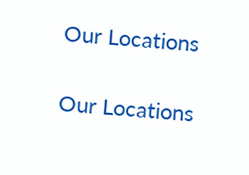Our Locations

Our Locations